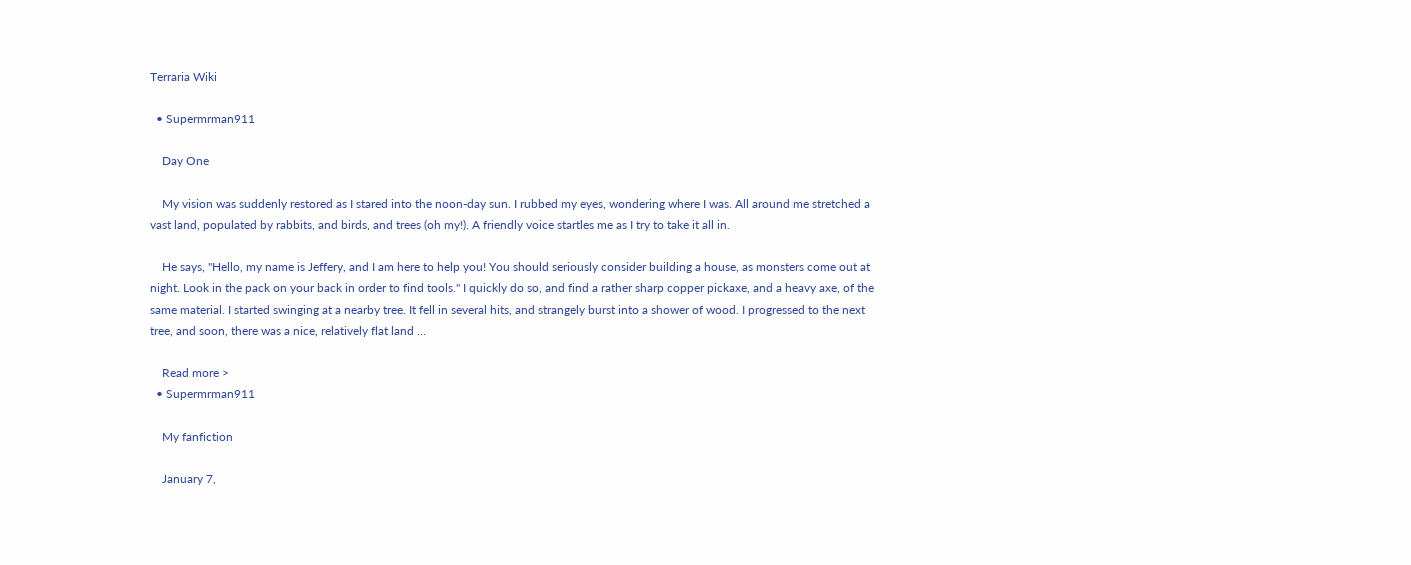Terraria Wiki

  • Supermrman911

    Day One

    My vision was suddenly restored as I stared into the noon-day sun. I rubbed my eyes, wondering where I was. All around me stretched a vast land, populated by rabbits, and birds, and trees (oh my!). A friendly voice startles me as I try to take it all in.

    He says, "Hello, my name is Jeffery, and I am here to help you! You should seriously consider building a house, as monsters come out at night. Look in the pack on your back in order to find tools." I quickly do so, and find a rather sharp copper pickaxe, and a heavy axe, of the same material. I started swinging at a nearby tree. It fell in several hits, and strangely burst into a shower of wood. I progressed to the next tree, and soon, there was a nice, relatively flat land …

    Read more >
  • Supermrman911

    My fanfiction

    January 7,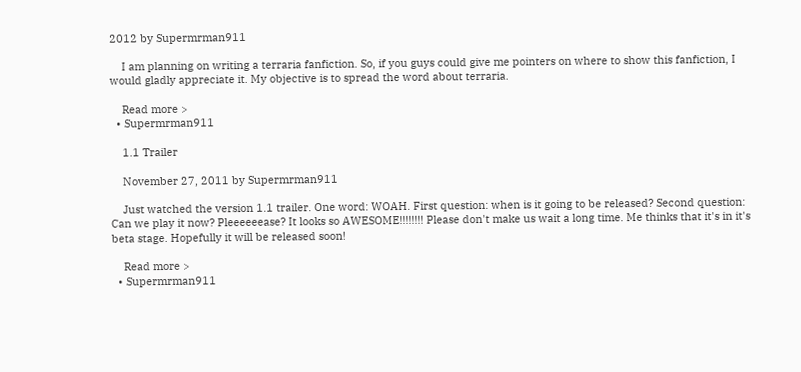2012 by Supermrman911

    I am planning on writing a terraria fanfiction. So, if you guys could give me pointers on where to show this fanfiction, I would gladly appreciate it. My objective is to spread the word about terraria.

    Read more >
  • Supermrman911

    1.1 Trailer

    November 27, 2011 by Supermrman911

    Just watched the version 1.1 trailer. One word: WOAH. First question: when is it going to be released? Second question: Can we play it now? Pleeeeeease? It looks so AWESOME!!!!!!!! Please don't make us wait a long time. Me thinks that it's in it's beta stage. Hopefully it will be released soon!

    Read more >
  • Supermrman911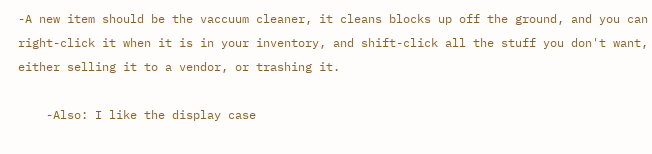-A new item should be the vaccuum cleaner, it cleans blocks up off the ground, and you can right-click it when it is in your inventory, and shift-click all the stuff you don't want, either selling it to a vendor, or trashing it.

    -Also: I like the display case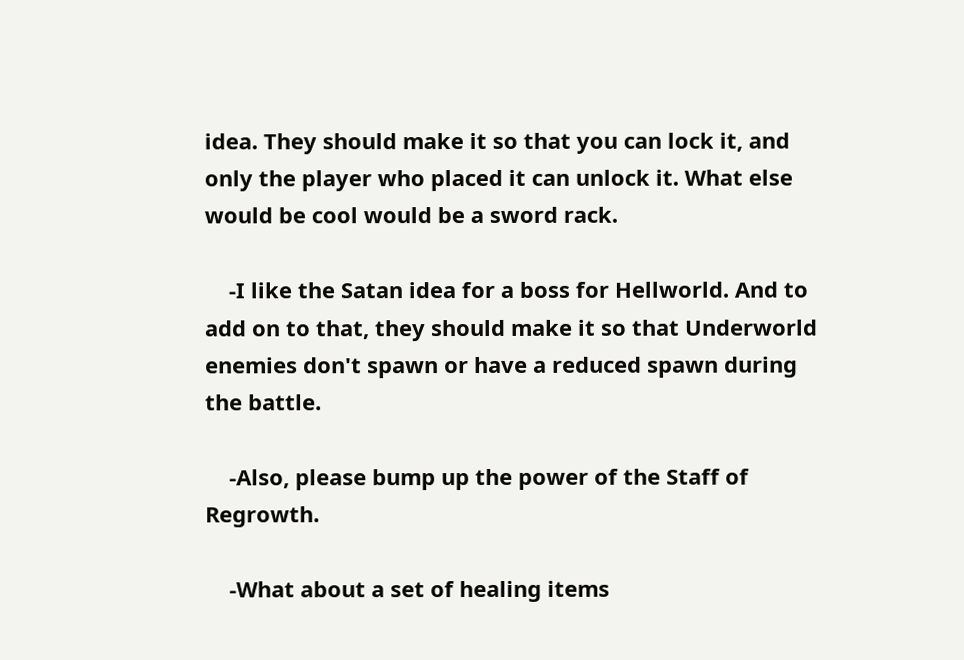idea. They should make it so that you can lock it, and only the player who placed it can unlock it. What else would be cool would be a sword rack.

    -I like the Satan idea for a boss for Hellworld. And to add on to that, they should make it so that Underworld enemies don't spawn or have a reduced spawn during the battle.

    -Also, please bump up the power of the Staff of Regrowth.

    -What about a set of healing items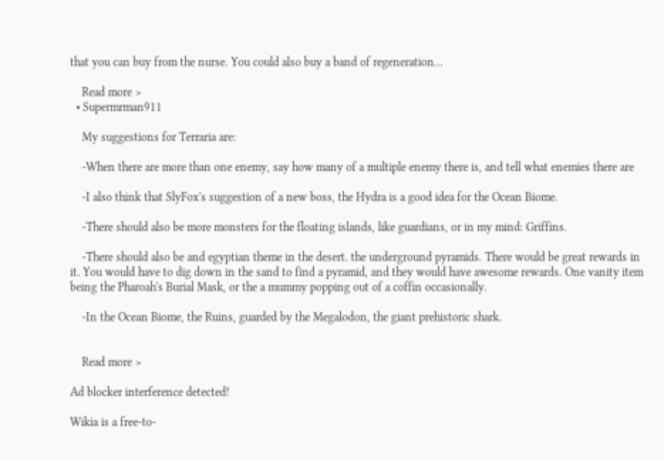that you can buy from the nurse. You could also buy a band of regeneration…

    Read more >
  • Supermrman911

    My suggestions for Terraria are:

    -When there are more than one enemy, say how many of a multiple enemy there is, and tell what enemies there are

    -I also think that SlyFox's suggestion of a new boss, the Hydra is a good idea for the Ocean Biome.

    -There should also be more monsters for the floating islands, like guardians, or in my mind: Griffins.

    -There should also be and egyptian theme in the desert. the underground pyramids. There would be great rewards in it. You would have to dig down in the sand to find a pyramid, and they would have awesome rewards. One vanity item being the Pharoah's Burial Mask, or the a mummy popping out of a coffin occasionally.

    -In the Ocean Biome, the Ruins, guarded by the Megalodon, the giant prehistoric shark.


    Read more >

Ad blocker interference detected!

Wikia is a free-to-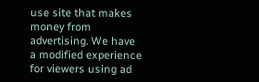use site that makes money from advertising. We have a modified experience for viewers using ad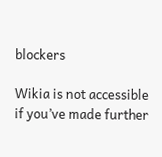blockers

Wikia is not accessible if you’ve made further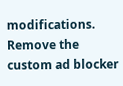modifications. Remove the custom ad blocker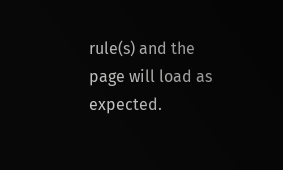rule(s) and the page will load as expected.